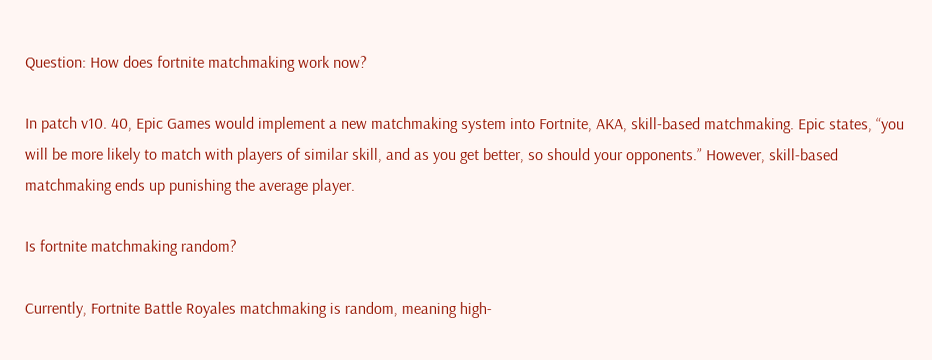Question: How does fortnite matchmaking work now?

In patch v10. 40, Epic Games would implement a new matchmaking system into Fortnite, AKA, skill-based matchmaking. Epic states, “you will be more likely to match with players of similar skill, and as you get better, so should your opponents.” However, skill-based matchmaking ends up punishing the average player.

Is fortnite matchmaking random?

Currently, Fortnite Battle Royales matchmaking is random, meaning high-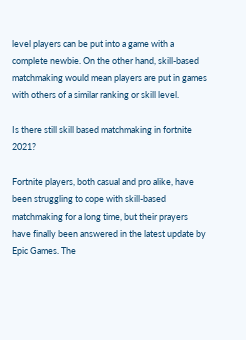level players can be put into a game with a complete newbie. On the other hand, skill-based matchmaking would mean players are put in games with others of a similar ranking or skill level.

Is there still skill based matchmaking in fortnite 2021?

Fortnite players, both casual and pro alike, have been struggling to cope with skill-based matchmaking for a long time, but their prayers have finally been answered in the latest update by Epic Games. The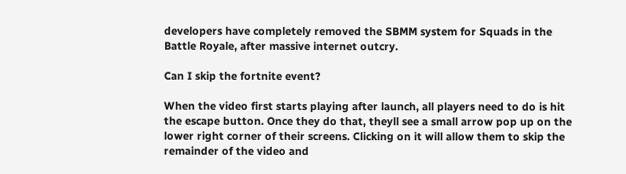developers have completely removed the SBMM system for Squads in the Battle Royale, after massive internet outcry.

Can I skip the fortnite event?

When the video first starts playing after launch, all players need to do is hit the escape button. Once they do that, theyll see a small arrow pop up on the lower right corner of their screens. Clicking on it will allow them to skip the remainder of the video and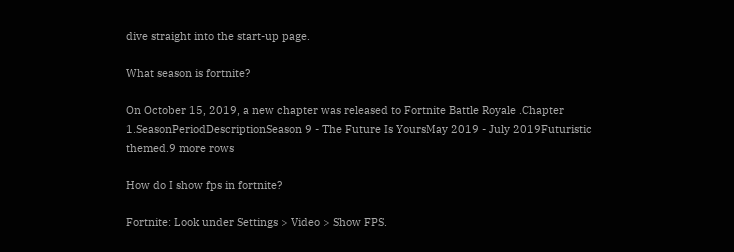dive straight into the start-up page.

What season is fortnite?

On October 15, 2019, a new chapter was released to Fortnite Battle Royale .Chapter 1.SeasonPeriodDescriptionSeason 9 - The Future Is YoursMay 2019 - July 2019Futuristic themed.9 more rows

How do I show fps in fortnite?

Fortnite: Look under Settings > Video > Show FPS.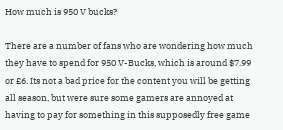How much is 950 V bucks?

There are a number of fans who are wondering how much they have to spend for 950 V-Bucks, which is around $7.99 or £6. Its not a bad price for the content you will be getting all season, but were sure some gamers are annoyed at having to pay for something in this supposedly free game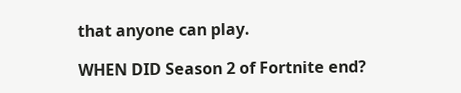that anyone can play.

WHEN DID Season 2 of Fortnite end?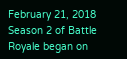February 21, 2018 Season 2 of Battle Royale began on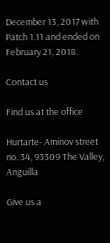December 13, 2017 with Patch 1.11 and ended on February 21, 2018.

Contact us

Find us at the office

Hurtarte- Aminov street no. 34, 93309 The Valley, Anguilla

Give us a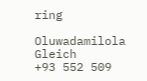ring

Oluwadamilola Gleich
+93 552 509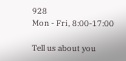928
Mon - Fri, 8:00-17:00

Tell us about you